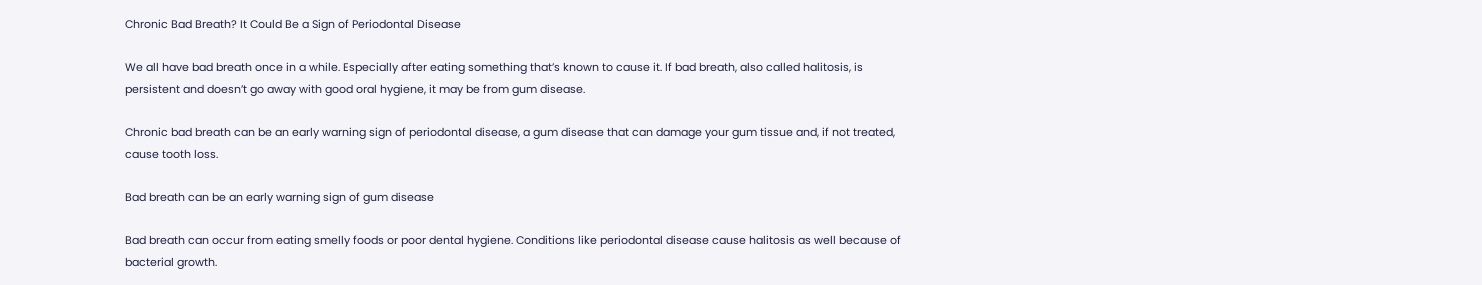Chronic Bad Breath? It Could Be a Sign of Periodontal Disease

We all have bad breath once in a while. Especially after eating something that’s known to cause it. If bad breath, also called halitosis, is persistent and doesn’t go away with good oral hygiene, it may be from gum disease.

Chronic bad breath can be an early warning sign of periodontal disease, a gum disease that can damage your gum tissue and, if not treated, cause tooth loss.

Bad breath can be an early warning sign of gum disease

Bad breath can occur from eating smelly foods or poor dental hygiene. Conditions like periodontal disease cause halitosis as well because of bacterial growth.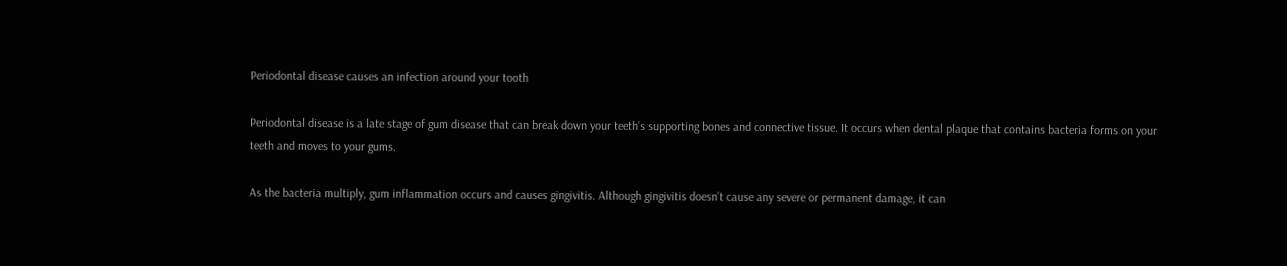Periodontal disease causes an infection around your tooth

Periodontal disease is a late stage of gum disease that can break down your teeth’s supporting bones and connective tissue. It occurs when dental plaque that contains bacteria forms on your teeth and moves to your gums.

As the bacteria multiply, gum inflammation occurs and causes gingivitis. Although gingivitis doesn’t cause any severe or permanent damage, it can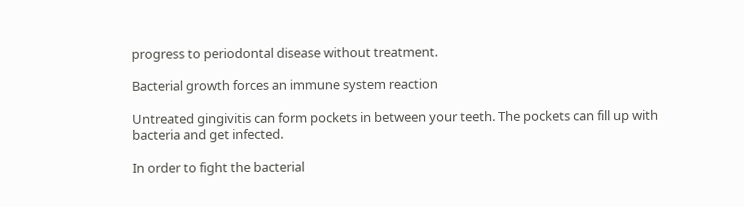progress to periodontal disease without treatment.

Bacterial growth forces an immune system reaction

Untreated gingivitis can form pockets in between your teeth. The pockets can fill up with bacteria and get infected.

In order to fight the bacterial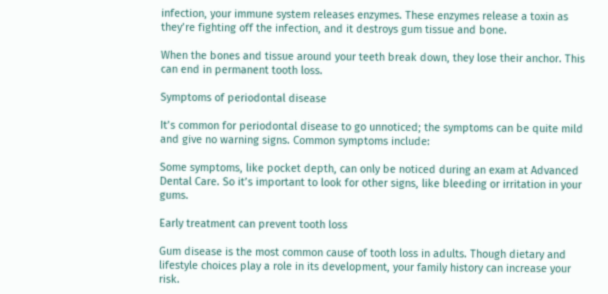infection, your immune system releases enzymes. These enzymes release a toxin as they’re fighting off the infection, and it destroys gum tissue and bone.

When the bones and tissue around your teeth break down, they lose their anchor. This can end in permanent tooth loss.

Symptoms of periodontal disease

It’s common for periodontal disease to go unnoticed; the symptoms can be quite mild and give no warning signs. Common symptoms include:

Some symptoms, like pocket depth, can only be noticed during an exam at Advanced Dental Care. So it’s important to look for other signs, like bleeding or irritation in your gums.

Early treatment can prevent tooth loss

Gum disease is the most common cause of tooth loss in adults. Though dietary and lifestyle choices play a role in its development, your family history can increase your risk.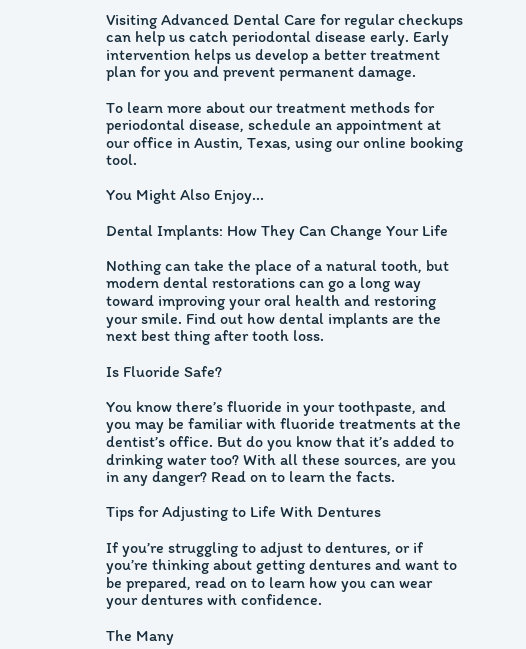Visiting Advanced Dental Care for regular checkups can help us catch periodontal disease early. Early intervention helps us develop a better treatment plan for you and prevent permanent damage.

To learn more about our treatment methods for periodontal disease, schedule an appointment at our office in Austin, Texas, using our online booking tool.

You Might Also Enjoy...

Dental Implants: How They Can Change Your Life

Nothing can take the place of a natural tooth, but modern dental restorations can go a long way toward improving your oral health and restoring your smile. Find out how dental implants are the next best thing after tooth loss.

Is Fluoride Safe?

You know there’s fluoride in your toothpaste, and you may be familiar with fluoride treatments at the dentist’s office. But do you know that it’s added to drinking water too? With all these sources, are you in any danger? Read on to learn the facts.

Tips for Adjusting to Life With Dentures

If you’re struggling to adjust to dentures, or if you’re thinking about getting dentures and want to be prepared, read on to learn how you can wear your dentures with confidence.

The Many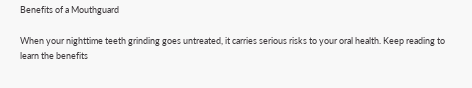Benefits of a Mouthguard

When your nighttime teeth grinding goes untreated, it carries serious risks to your oral health. Keep reading to learn the benefits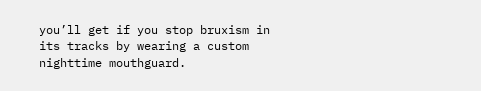you’ll get if you stop bruxism in its tracks by wearing a custom nighttime mouthguard.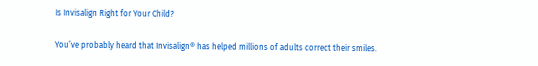Is Invisalign Right for Your Child?

You’ve probably heard that Invisalign® has helped millions of adults correct their smiles.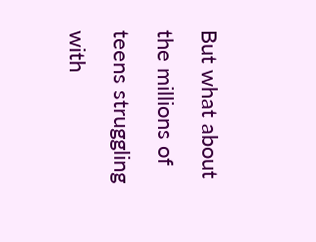But what about the millions of teens struggling with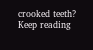crooked teeth? Keep reading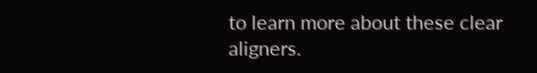to learn more about these clear aligners.